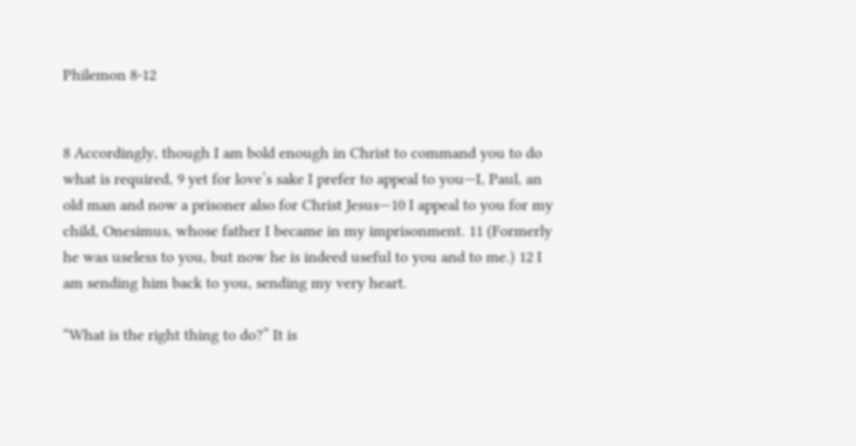Philemon 8-12


8 Accordingly, though I am bold enough in Christ to command you to do what is required, 9 yet for love’s sake I prefer to appeal to you—I, Paul, an old man and now a prisoner also for Christ Jesus—10 I appeal to you for my child, Onesimus, whose father I became in my imprisonment. 11 (Formerly he was useless to you, but now he is indeed useful to you and to me.) 12 I am sending him back to you, sending my very heart.

“What is the right thing to do?” It is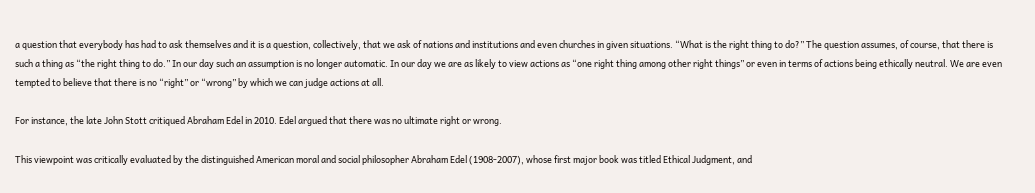a question that everybody has had to ask themselves and it is a question, collectively, that we ask of nations and institutions and even churches in given situations. “What is the right thing to do?” The question assumes, of course, that there is such a thing as “the right thing to do.” In our day such an assumption is no longer automatic. In our day we are as likely to view actions as “one right thing among other right things” or even in terms of actions being ethically neutral. We are even tempted to believe that there is no “right” or “wrong” by which we can judge actions at all.

For instance, the late John Stott critiqued Abraham Edel in 2010. Edel argued that there was no ultimate right or wrong.

This viewpoint was critically evaluated by the distinguished American moral and social philosopher Abraham Edel (1908-2007), whose first major book was titled Ethical Judgment, and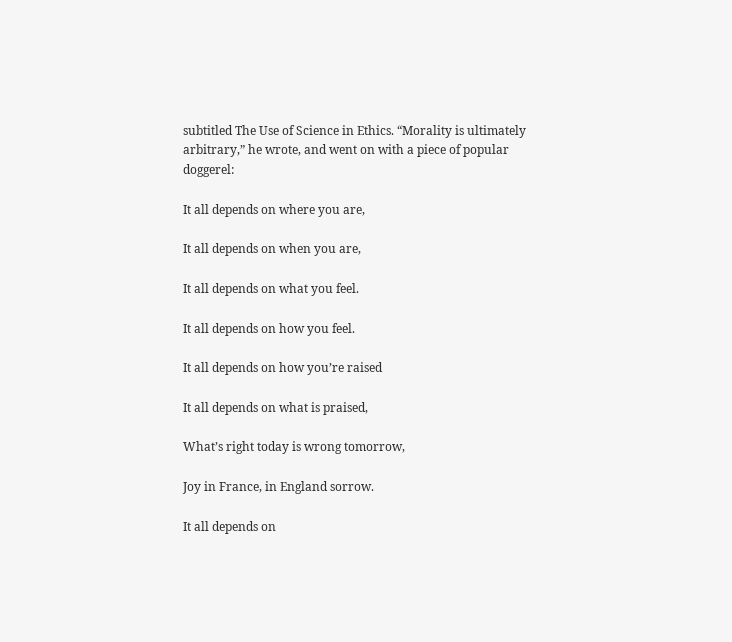subtitled The Use of Science in Ethics. “Morality is ultimately arbitrary,” he wrote, and went on with a piece of popular doggerel:

It all depends on where you are,

It all depends on when you are,

It all depends on what you feel.

It all depends on how you feel.

It all depends on how you’re raised

It all depends on what is praised,

What’s right today is wrong tomorrow,

Joy in France, in England sorrow.

It all depends on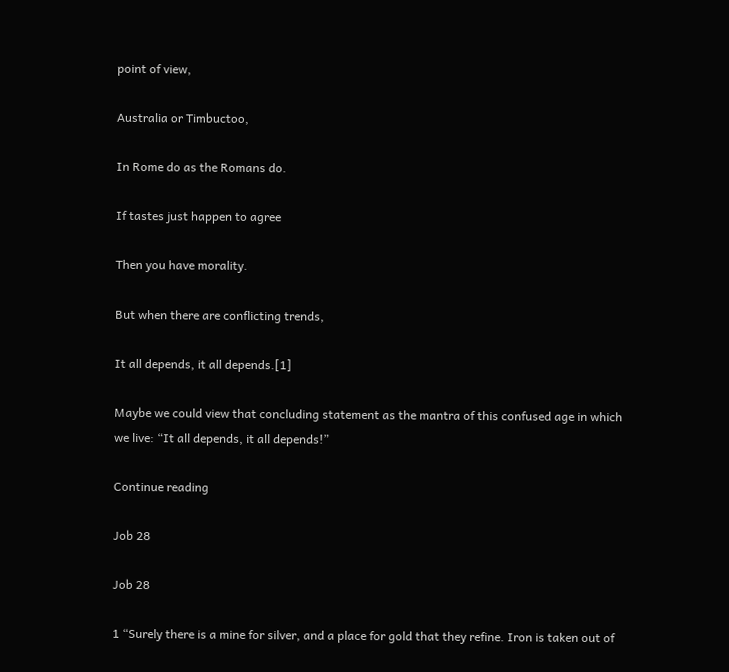point of view,

Australia or Timbuctoo,

In Rome do as the Romans do.

If tastes just happen to agree

Then you have morality.

But when there are conflicting trends,

It all depends, it all depends.[1]

Maybe we could view that concluding statement as the mantra of this confused age in which we live: “It all depends, it all depends!”

Continue reading

Job 28

Job 28

1 “Surely there is a mine for silver, and a place for gold that they refine. Iron is taken out of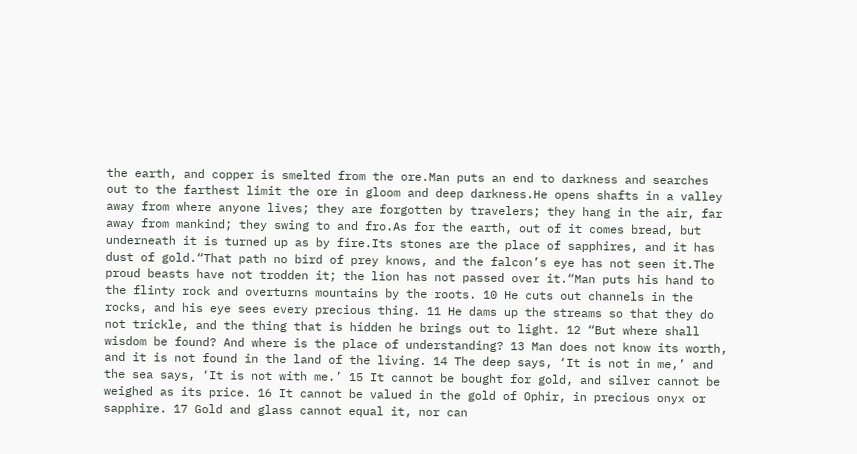the earth, and copper is smelted from the ore.Man puts an end to darkness and searches out to the farthest limit the ore in gloom and deep darkness.He opens shafts in a valley away from where anyone lives; they are forgotten by travelers; they hang in the air, far away from mankind; they swing to and fro.As for the earth, out of it comes bread, but underneath it is turned up as by fire.Its stones are the place of sapphires, and it has dust of gold.“That path no bird of prey knows, and the falcon’s eye has not seen it.The proud beasts have not trodden it; the lion has not passed over it.“Man puts his hand to the flinty rock and overturns mountains by the roots. 10 He cuts out channels in the rocks, and his eye sees every precious thing. 11 He dams up the streams so that they do not trickle, and the thing that is hidden he brings out to light. 12 “But where shall wisdom be found? And where is the place of understanding? 13 Man does not know its worth, and it is not found in the land of the living. 14 The deep says, ‘It is not in me,’ and the sea says, ‘It is not with me.’ 15 It cannot be bought for gold, and silver cannot be weighed as its price. 16 It cannot be valued in the gold of Ophir, in precious onyx or sapphire. 17 Gold and glass cannot equal it, nor can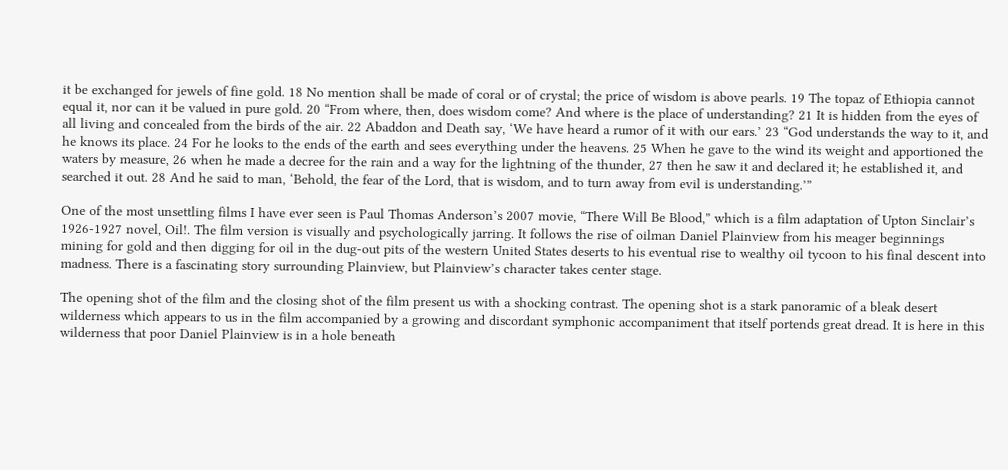it be exchanged for jewels of fine gold. 18 No mention shall be made of coral or of crystal; the price of wisdom is above pearls. 19 The topaz of Ethiopia cannot equal it, nor can it be valued in pure gold. 20 “From where, then, does wisdom come? And where is the place of understanding? 21 It is hidden from the eyes of all living and concealed from the birds of the air. 22 Abaddon and Death say, ‘We have heard a rumor of it with our ears.’ 23 “God understands the way to it, and he knows its place. 24 For he looks to the ends of the earth and sees everything under the heavens. 25 When he gave to the wind its weight and apportioned the waters by measure, 26 when he made a decree for the rain and a way for the lightning of the thunder, 27 then he saw it and declared it; he established it, and searched it out. 28 And he said to man, ‘Behold, the fear of the Lord, that is wisdom, and to turn away from evil is understanding.’”

One of the most unsettling films I have ever seen is Paul Thomas Anderson’s 2007 movie, “There Will Be Blood,” which is a film adaptation of Upton Sinclair’s 1926-1927 novel, Oil!. The film version is visually and psychologically jarring. It follows the rise of oilman Daniel Plainview from his meager beginnings mining for gold and then digging for oil in the dug-out pits of the western United States deserts to his eventual rise to wealthy oil tycoon to his final descent into madness. There is a fascinating story surrounding Plainview, but Plainview’s character takes center stage.

The opening shot of the film and the closing shot of the film present us with a shocking contrast. The opening shot is a stark panoramic of a bleak desert wilderness which appears to us in the film accompanied by a growing and discordant symphonic accompaniment that itself portends great dread. It is here in this wilderness that poor Daniel Plainview is in a hole beneath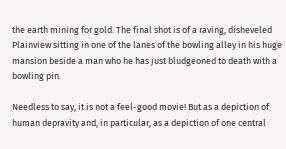the earth mining for gold. The final shot is of a raving, disheveled Plainview sitting in one of the lanes of the bowling alley in his huge mansion beside a man who he has just bludgeoned to death with a bowling pin.

Needless to say, it is not a feel-good movie! But as a depiction of human depravity and, in particular, as a depiction of one central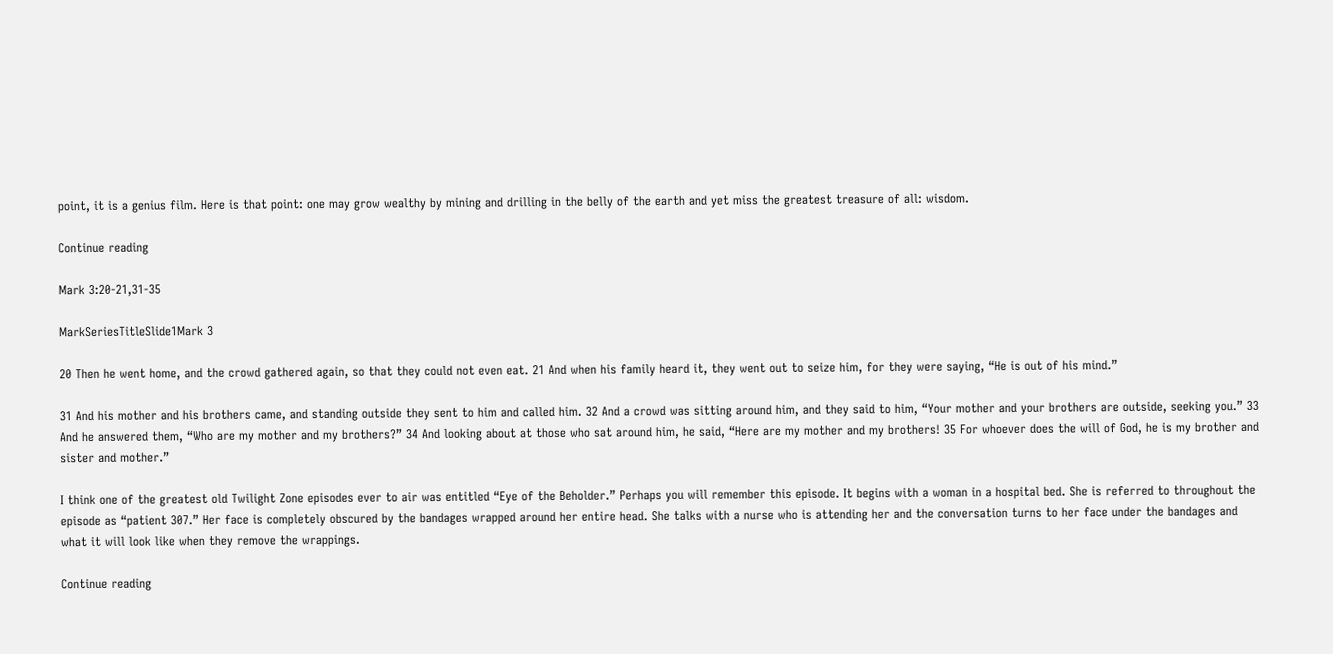point, it is a genius film. Here is that point: one may grow wealthy by mining and drilling in the belly of the earth and yet miss the greatest treasure of all: wisdom.

Continue reading

Mark 3:20-21,31-35

MarkSeriesTitleSlide1Mark 3

20 Then he went home, and the crowd gathered again, so that they could not even eat. 21 And when his family heard it, they went out to seize him, for they were saying, “He is out of his mind.”

31 And his mother and his brothers came, and standing outside they sent to him and called him. 32 And a crowd was sitting around him, and they said to him, “Your mother and your brothers are outside, seeking you.” 33 And he answered them, “Who are my mother and my brothers?” 34 And looking about at those who sat around him, he said, “Here are my mother and my brothers! 35 For whoever does the will of God, he is my brother and sister and mother.”

I think one of the greatest old Twilight Zone episodes ever to air was entitled “Eye of the Beholder.” Perhaps you will remember this episode. It begins with a woman in a hospital bed. She is referred to throughout the episode as “patient 307.” Her face is completely obscured by the bandages wrapped around her entire head. She talks with a nurse who is attending her and the conversation turns to her face under the bandages and what it will look like when they remove the wrappings.

Continue reading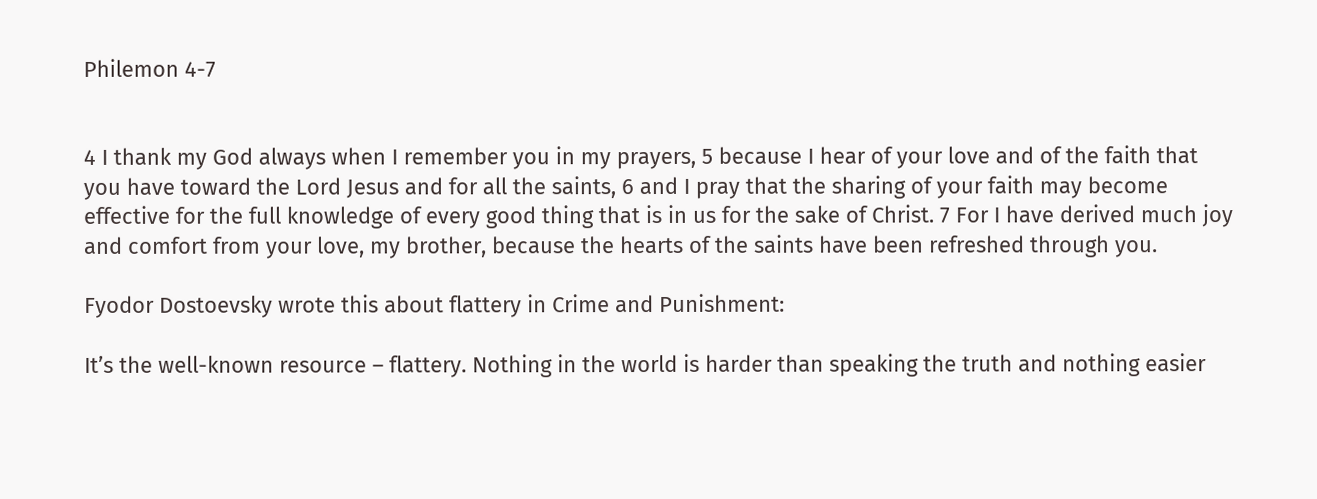Philemon 4-7


4 I thank my God always when I remember you in my prayers, 5 because I hear of your love and of the faith that you have toward the Lord Jesus and for all the saints, 6 and I pray that the sharing of your faith may become effective for the full knowledge of every good thing that is in us for the sake of Christ. 7 For I have derived much joy and comfort from your love, my brother, because the hearts of the saints have been refreshed through you.

Fyodor Dostoevsky wrote this about flattery in Crime and Punishment:

It’s the well-known resource – flattery. Nothing in the world is harder than speaking the truth and nothing easier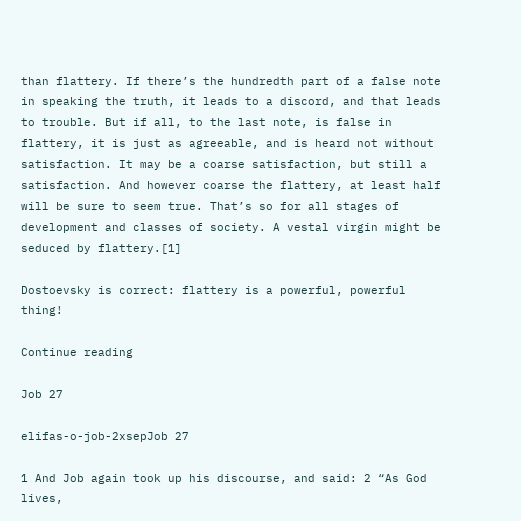than flattery. If there’s the hundredth part of a false note in speaking the truth, it leads to a discord, and that leads to trouble. But if all, to the last note, is false in flattery, it is just as agreeable, and is heard not without satisfaction. It may be a coarse satisfaction, but still a satisfaction. And however coarse the flattery, at least half will be sure to seem true. That’s so for all stages of development and classes of society. A vestal virgin might be seduced by flattery.[1]

Dostoevsky is correct: flattery is a powerful, powerful thing!

Continue reading

Job 27

elifas-o-job-2xsepJob 27

1 And Job again took up his discourse, and said: 2 “As God lives,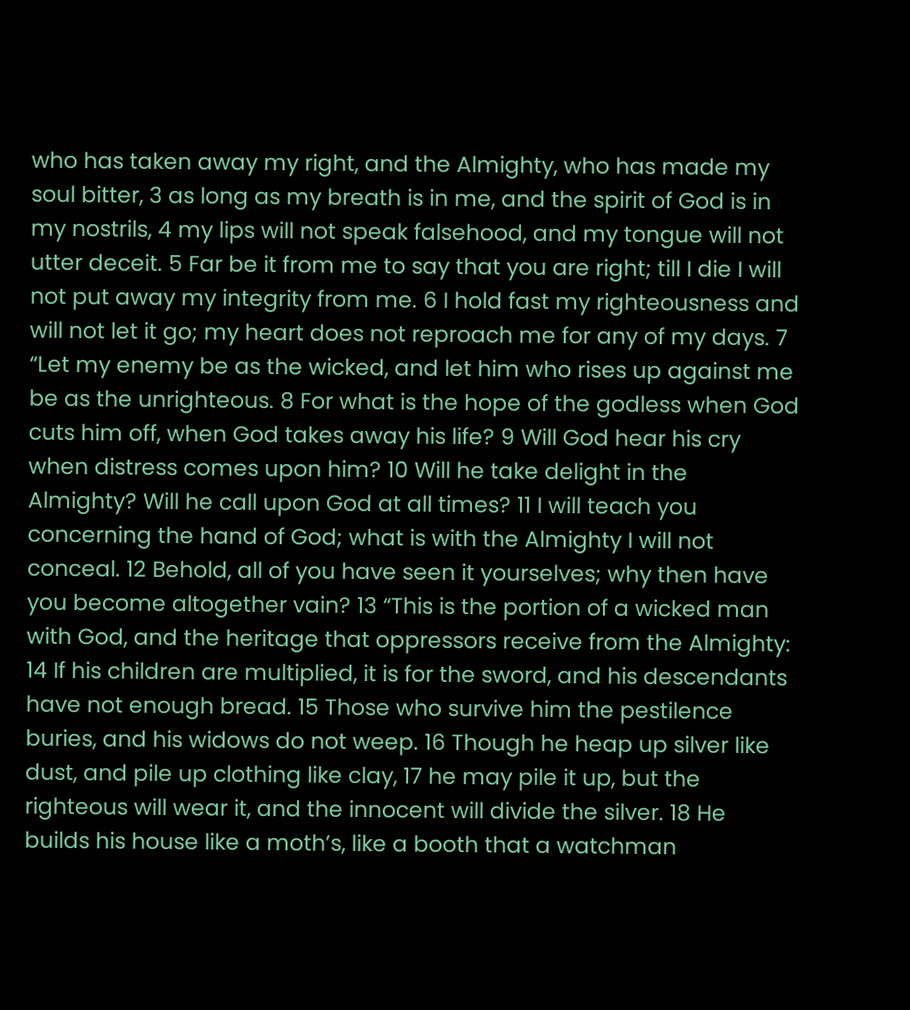who has taken away my right, and the Almighty, who has made my soul bitter, 3 as long as my breath is in me, and the spirit of God is in my nostrils, 4 my lips will not speak falsehood, and my tongue will not utter deceit. 5 Far be it from me to say that you are right; till I die I will not put away my integrity from me. 6 I hold fast my righteousness and will not let it go; my heart does not reproach me for any of my days. 7 “Let my enemy be as the wicked, and let him who rises up against me be as the unrighteous. 8 For what is the hope of the godless when God cuts him off, when God takes away his life? 9 Will God hear his cry when distress comes upon him? 10 Will he take delight in the Almighty? Will he call upon God at all times? 11 I will teach you concerning the hand of God; what is with the Almighty I will not conceal. 12 Behold, all of you have seen it yourselves; why then have you become altogether vain? 13 “This is the portion of a wicked man with God, and the heritage that oppressors receive from the Almighty: 14 If his children are multiplied, it is for the sword, and his descendants have not enough bread. 15 Those who survive him the pestilence buries, and his widows do not weep. 16 Though he heap up silver like dust, and pile up clothing like clay, 17 he may pile it up, but the righteous will wear it, and the innocent will divide the silver. 18 He builds his house like a moth’s, like a booth that a watchman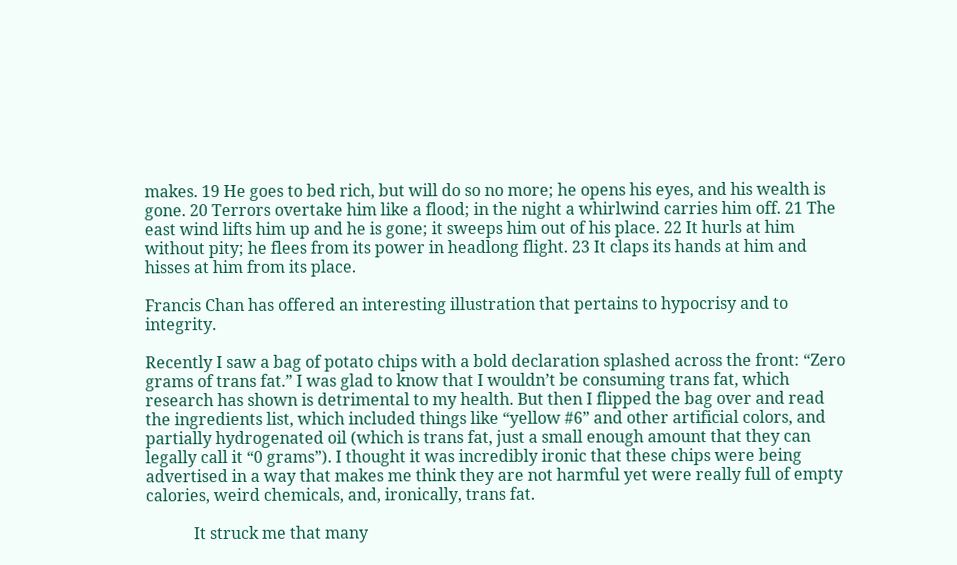makes. 19 He goes to bed rich, but will do so no more; he opens his eyes, and his wealth is gone. 20 Terrors overtake him like a flood; in the night a whirlwind carries him off. 21 The east wind lifts him up and he is gone; it sweeps him out of his place. 22 It hurls at him without pity; he flees from its power in headlong flight. 23 It claps its hands at him and hisses at him from its place.

Francis Chan has offered an interesting illustration that pertains to hypocrisy and to integrity.

Recently I saw a bag of potato chips with a bold declaration splashed across the front: “Zero grams of trans fat.” I was glad to know that I wouldn’t be consuming trans fat, which research has shown is detrimental to my health. But then I flipped the bag over and read the ingredients list, which included things like “yellow #6” and other artificial colors, and partially hydrogenated oil (which is trans fat, just a small enough amount that they can legally call it “0 grams”). I thought it was incredibly ironic that these chips were being advertised in a way that makes me think they are not harmful yet were really full of empty calories, weird chemicals, and, ironically, trans fat.

            It struck me that many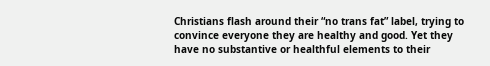Christians flash around their “no trans fat” label, trying to convince everyone they are healthy and good. Yet they have no substantive or healthful elements to their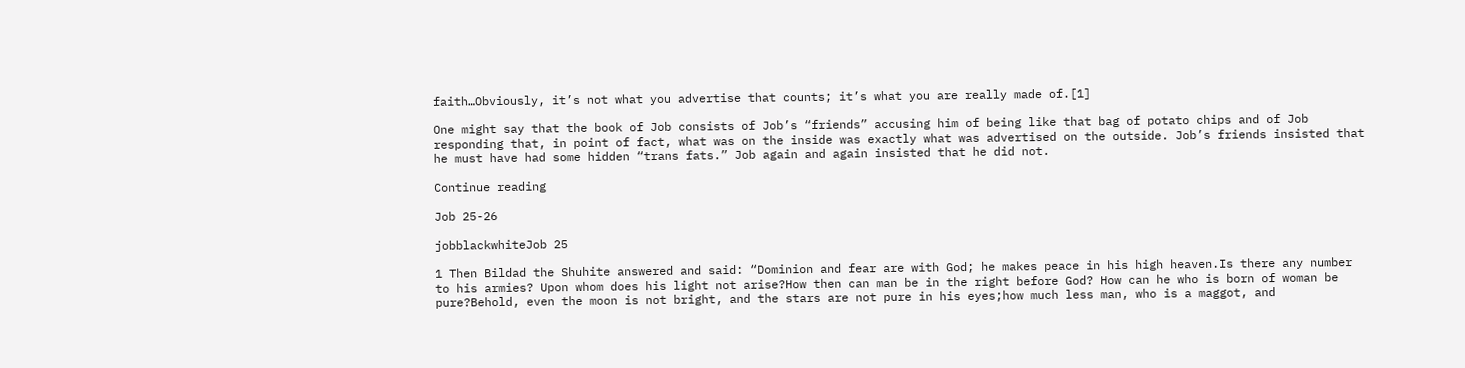faith…Obviously, it’s not what you advertise that counts; it’s what you are really made of.[1]

One might say that the book of Job consists of Job’s “friends” accusing him of being like that bag of potato chips and of Job responding that, in point of fact, what was on the inside was exactly what was advertised on the outside. Job’s friends insisted that he must have had some hidden “trans fats.” Job again and again insisted that he did not.

Continue reading

Job 25-26

jobblackwhiteJob 25

1 Then Bildad the Shuhite answered and said: “Dominion and fear are with God; he makes peace in his high heaven.Is there any number to his armies? Upon whom does his light not arise?How then can man be in the right before God? How can he who is born of woman be pure?Behold, even the moon is not bright, and the stars are not pure in his eyes;how much less man, who is a maggot, and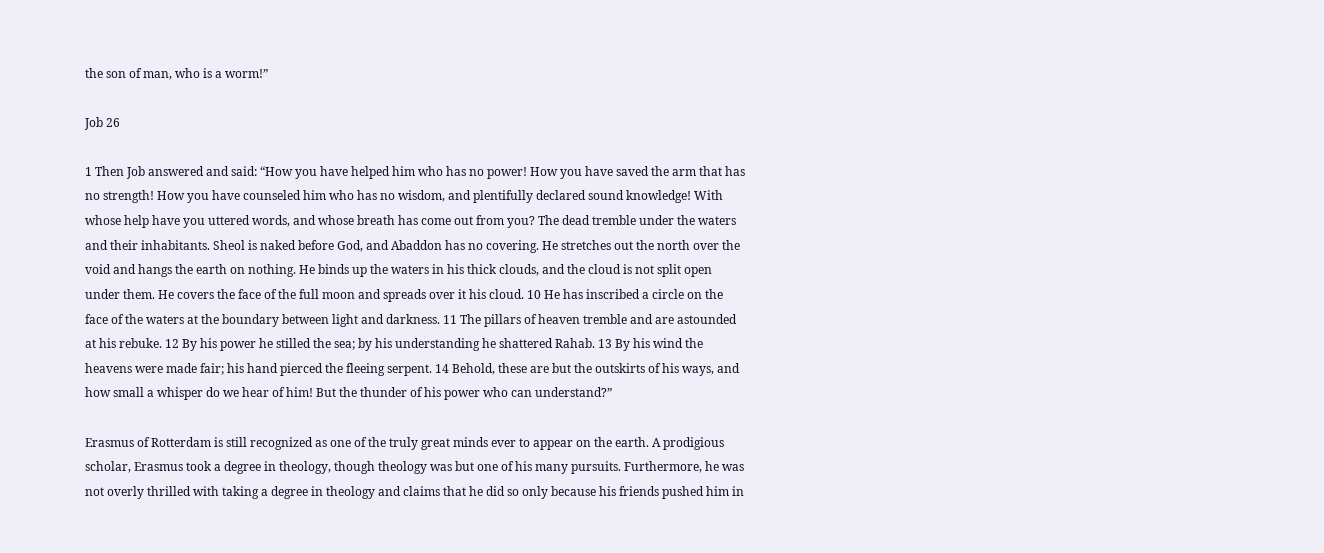the son of man, who is a worm!”

Job 26

1 Then Job answered and said: “How you have helped him who has no power! How you have saved the arm that has no strength! How you have counseled him who has no wisdom, and plentifully declared sound knowledge! With whose help have you uttered words, and whose breath has come out from you? The dead tremble under the waters and their inhabitants. Sheol is naked before God, and Abaddon has no covering. He stretches out the north over the void and hangs the earth on nothing. He binds up the waters in his thick clouds, and the cloud is not split open under them. He covers the face of the full moon and spreads over it his cloud. 10 He has inscribed a circle on the face of the waters at the boundary between light and darkness. 11 The pillars of heaven tremble and are astounded at his rebuke. 12 By his power he stilled the sea; by his understanding he shattered Rahab. 13 By his wind the heavens were made fair; his hand pierced the fleeing serpent. 14 Behold, these are but the outskirts of his ways, and how small a whisper do we hear of him! But the thunder of his power who can understand?”

Erasmus of Rotterdam is still recognized as one of the truly great minds ever to appear on the earth. A prodigious scholar, Erasmus took a degree in theology, though theology was but one of his many pursuits. Furthermore, he was not overly thrilled with taking a degree in theology and claims that he did so only because his friends pushed him in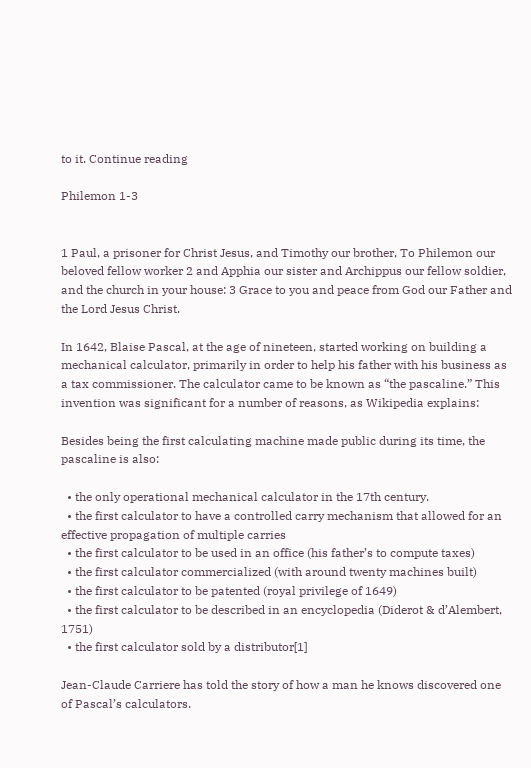to it. Continue reading

Philemon 1-3


1 Paul, a prisoner for Christ Jesus, and Timothy our brother, To Philemon our beloved fellow worker 2 and Apphia our sister and Archippus our fellow soldier, and the church in your house: 3 Grace to you and peace from God our Father and the Lord Jesus Christ.

In 1642, Blaise Pascal, at the age of nineteen, started working on building a mechanical calculator, primarily in order to help his father with his business as a tax commissioner. The calculator came to be known as “the pascaline.” This invention was significant for a number of reasons, as Wikipedia explains:

Besides being the first calculating machine made public during its time, the pascaline is also:

  • the only operational mechanical calculator in the 17th century.
  • the first calculator to have a controlled carry mechanism that allowed for an effective propagation of multiple carries
  • the first calculator to be used in an office (his father’s to compute taxes)
  • the first calculator commercialized (with around twenty machines built)
  • the first calculator to be patented (royal privilege of 1649)
  • the first calculator to be described in an encyclopedia (Diderot & d’Alembert, 1751)
  • the first calculator sold by a distributor[1]

Jean-Claude Carriere has told the story of how a man he knows discovered one of Pascal’s calculators.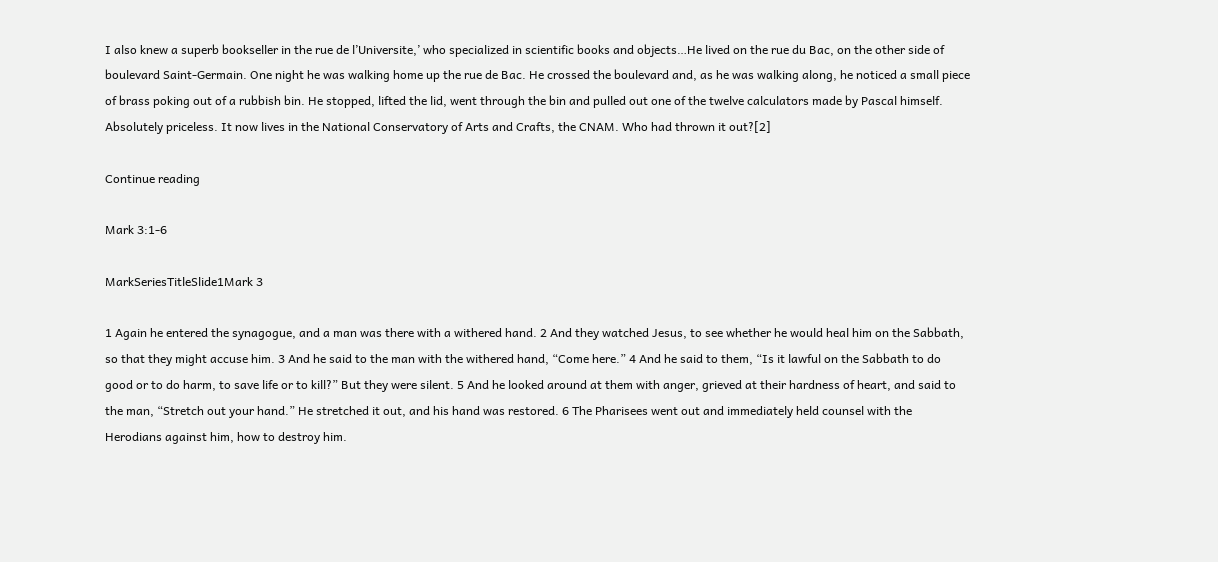I also knew a superb bookseller in the rue de l’Universite,’ who specialized in scientific books and objects…He lived on the rue du Bac, on the other side of boulevard Saint-Germain. One night he was walking home up the rue de Bac. He crossed the boulevard and, as he was walking along, he noticed a small piece of brass poking out of a rubbish bin. He stopped, lifted the lid, went through the bin and pulled out one of the twelve calculators made by Pascal himself. Absolutely priceless. It now lives in the National Conservatory of Arts and Crafts, the CNAM. Who had thrown it out?[2]

Continue reading

Mark 3:1-6

MarkSeriesTitleSlide1Mark 3

1 Again he entered the synagogue, and a man was there with a withered hand. 2 And they watched Jesus, to see whether he would heal him on the Sabbath, so that they might accuse him. 3 And he said to the man with the withered hand, “Come here.” 4 And he said to them, “Is it lawful on the Sabbath to do good or to do harm, to save life or to kill?” But they were silent. 5 And he looked around at them with anger, grieved at their hardness of heart, and said to the man, “Stretch out your hand.” He stretched it out, and his hand was restored. 6 The Pharisees went out and immediately held counsel with the Herodians against him, how to destroy him.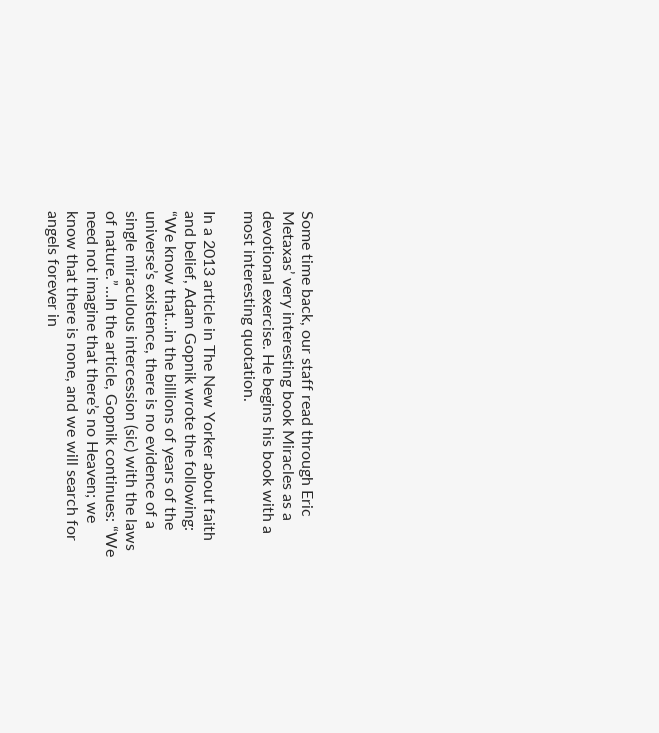Some time back, our staff read through Eric Metaxas’ very interesting book Miracles as a devotional exercise. He begins his book with a most interesting quotation.

In a 2013 article in The New Yorker about faith and belief, Adam Gopnik wrote the following: “We know that…in the billions of years of the universe’s existence, there is no evidence of a single miraculous intercession (sic) with the laws of nature.”…In the article, Gopnik continues: “We need not imagine that there’s no Heaven; we know that there is none, and we will search for angels forever in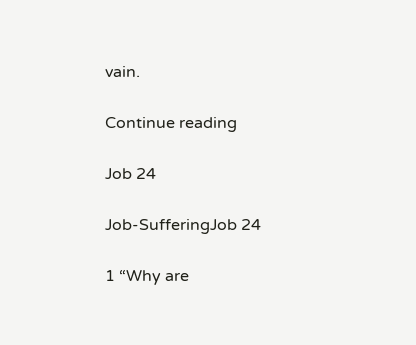vain.

Continue reading

Job 24

Job-SufferingJob 24

1 “Why are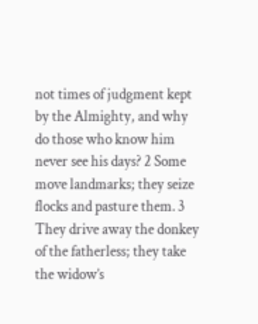not times of judgment kept by the Almighty, and why do those who know him never see his days? 2 Some move landmarks; they seize flocks and pasture them. 3 They drive away the donkey of the fatherless; they take the widow’s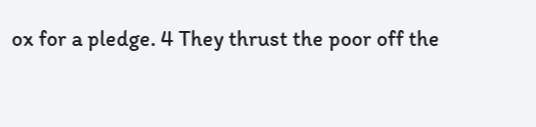ox for a pledge. 4 They thrust the poor off the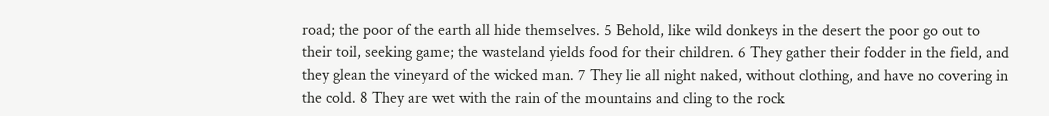road; the poor of the earth all hide themselves. 5 Behold, like wild donkeys in the desert the poor go out to their toil, seeking game; the wasteland yields food for their children. 6 They gather their fodder in the field, and they glean the vineyard of the wicked man. 7 They lie all night naked, without clothing, and have no covering in the cold. 8 They are wet with the rain of the mountains and cling to the rock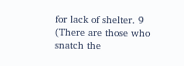for lack of shelter. 9 (There are those who snatch the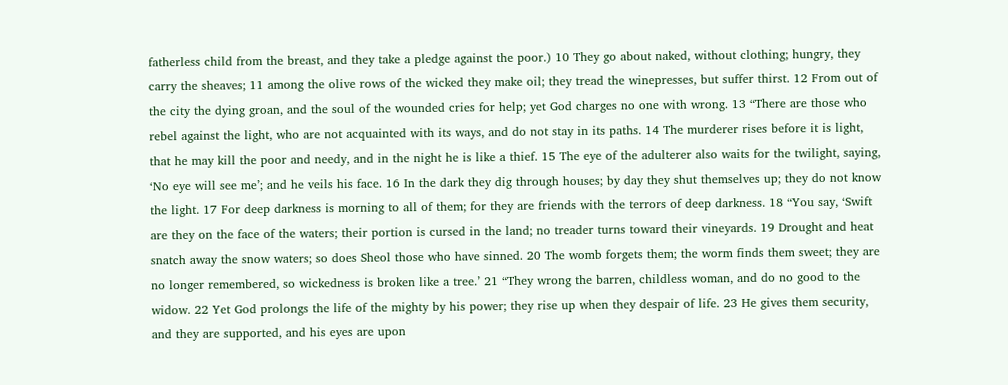fatherless child from the breast, and they take a pledge against the poor.) 10 They go about naked, without clothing; hungry, they carry the sheaves; 11 among the olive rows of the wicked they make oil; they tread the winepresses, but suffer thirst. 12 From out of the city the dying groan, and the soul of the wounded cries for help; yet God charges no one with wrong. 13 “There are those who rebel against the light, who are not acquainted with its ways, and do not stay in its paths. 14 The murderer rises before it is light, that he may kill the poor and needy, and in the night he is like a thief. 15 The eye of the adulterer also waits for the twilight, saying, ‘No eye will see me’; and he veils his face. 16 In the dark they dig through houses; by day they shut themselves up; they do not know the light. 17 For deep darkness is morning to all of them; for they are friends with the terrors of deep darkness. 18 “You say, ‘Swift are they on the face of the waters; their portion is cursed in the land; no treader turns toward their vineyards. 19 Drought and heat snatch away the snow waters; so does Sheol those who have sinned. 20 The womb forgets them; the worm finds them sweet; they are no longer remembered, so wickedness is broken like a tree.’ 21 “They wrong the barren, childless woman, and do no good to the widow. 22 Yet God prolongs the life of the mighty by his power; they rise up when they despair of life. 23 He gives them security, and they are supported, and his eyes are upon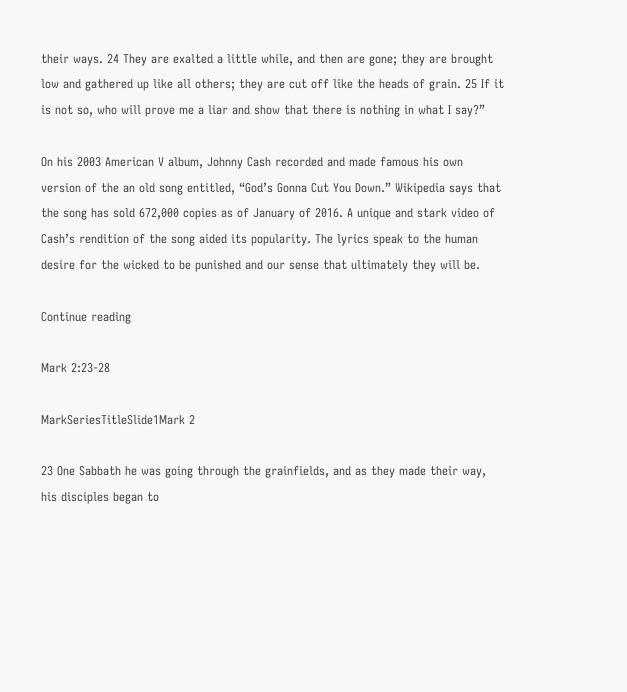their ways. 24 They are exalted a little while, and then are gone; they are brought low and gathered up like all others; they are cut off like the heads of grain. 25 If it is not so, who will prove me a liar and show that there is nothing in what I say?”

On his 2003 American V album, Johnny Cash recorded and made famous his own version of the an old song entitled, “God’s Gonna Cut You Down.” Wikipedia says that the song has sold 672,000 copies as of January of 2016. A unique and stark video of Cash’s rendition of the song aided its popularity. The lyrics speak to the human desire for the wicked to be punished and our sense that ultimately they will be.

Continue reading

Mark 2:23-28

MarkSeriesTitleSlide1Mark 2

23 One Sabbath he was going through the grainfields, and as they made their way, his disciples began to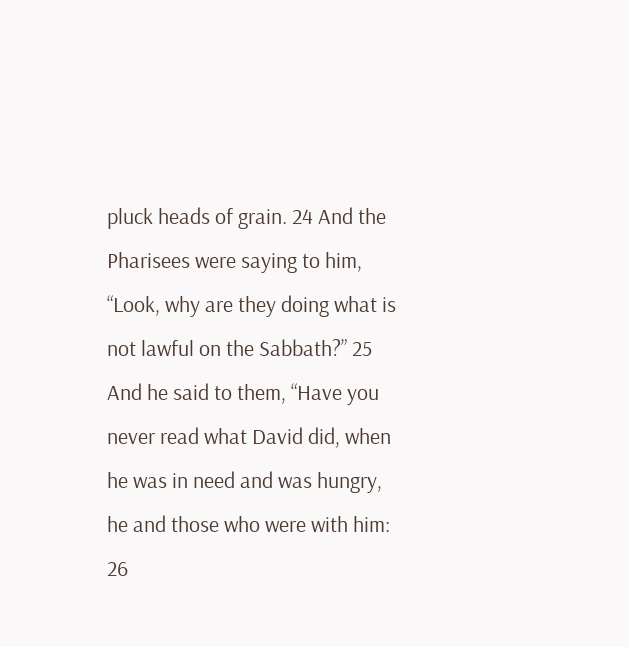pluck heads of grain. 24 And the Pharisees were saying to him, “Look, why are they doing what is not lawful on the Sabbath?” 25 And he said to them, “Have you never read what David did, when he was in need and was hungry, he and those who were with him: 26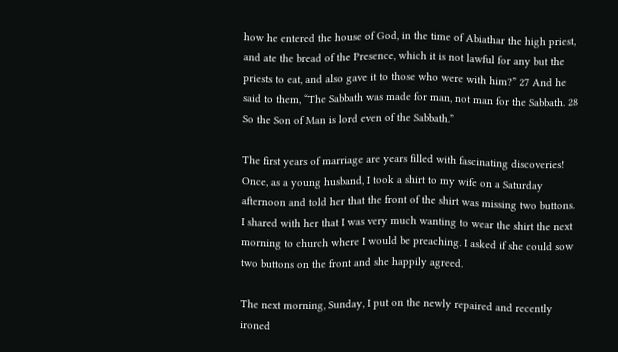how he entered the house of God, in the time of Abiathar the high priest, and ate the bread of the Presence, which it is not lawful for any but the priests to eat, and also gave it to those who were with him?” 27 And he said to them, “The Sabbath was made for man, not man for the Sabbath. 28 So the Son of Man is lord even of the Sabbath.”

The first years of marriage are years filled with fascinating discoveries! Once, as a young husband, I took a shirt to my wife on a Saturday afternoon and told her that the front of the shirt was missing two buttons. I shared with her that I was very much wanting to wear the shirt the next morning to church where I would be preaching. I asked if she could sow two buttons on the front and she happily agreed.

The next morning, Sunday, I put on the newly repaired and recently ironed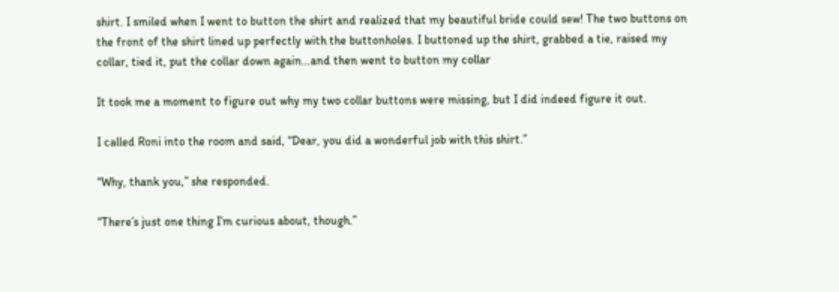shirt. I smiled when I went to button the shirt and realized that my beautiful bride could sew! The two buttons on the front of the shirt lined up perfectly with the buttonholes. I buttoned up the shirt, grabbed a tie, raised my collar, tied it, put the collar down again…and then went to button my collar

It took me a moment to figure out why my two collar buttons were missing, but I did indeed figure it out.

I called Roni into the room and said, “Dear, you did a wonderful job with this shirt.”

“Why, thank you,” she responded.

“There’s just one thing I’m curious about, though.”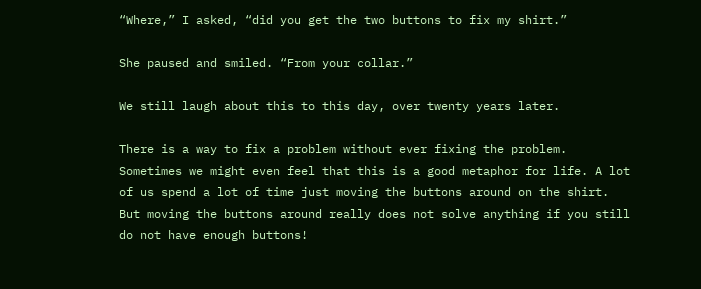“Where,” I asked, “did you get the two buttons to fix my shirt.”

She paused and smiled. “From your collar.”

We still laugh about this to this day, over twenty years later.

There is a way to fix a problem without ever fixing the problem. Sometimes we might even feel that this is a good metaphor for life. A lot of us spend a lot of time just moving the buttons around on the shirt. But moving the buttons around really does not solve anything if you still do not have enough buttons!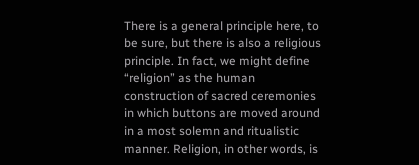There is a general principle here, to be sure, but there is also a religious principle. In fact, we might define “religion” as the human construction of sacred ceremonies in which buttons are moved around in a most solemn and ritualistic manner. Religion, in other words, is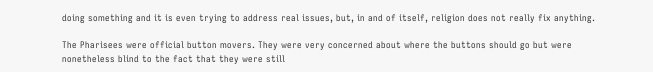doing something and it is even trying to address real issues, but, in and of itself, religion does not really fix anything.

The Pharisees were official button movers. They were very concerned about where the buttons should go but were nonetheless blind to the fact that they were still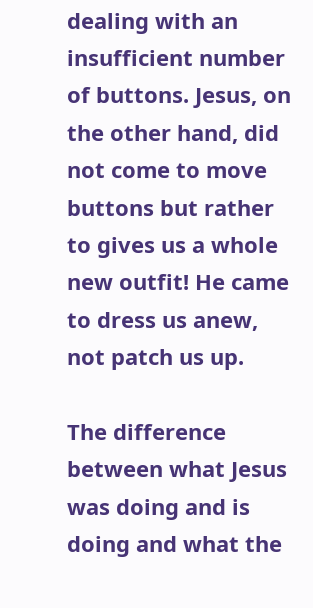dealing with an insufficient number of buttons. Jesus, on the other hand, did not come to move buttons but rather to gives us a whole new outfit! He came to dress us anew, not patch us up.

The difference between what Jesus was doing and is doing and what the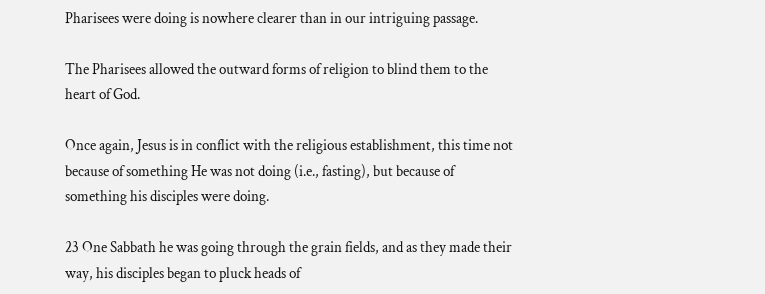Pharisees were doing is nowhere clearer than in our intriguing passage.

The Pharisees allowed the outward forms of religion to blind them to the heart of God.

Once again, Jesus is in conflict with the religious establishment, this time not because of something He was not doing (i.e., fasting), but because of something his disciples were doing.

23 One Sabbath he was going through the grain fields, and as they made their way, his disciples began to pluck heads of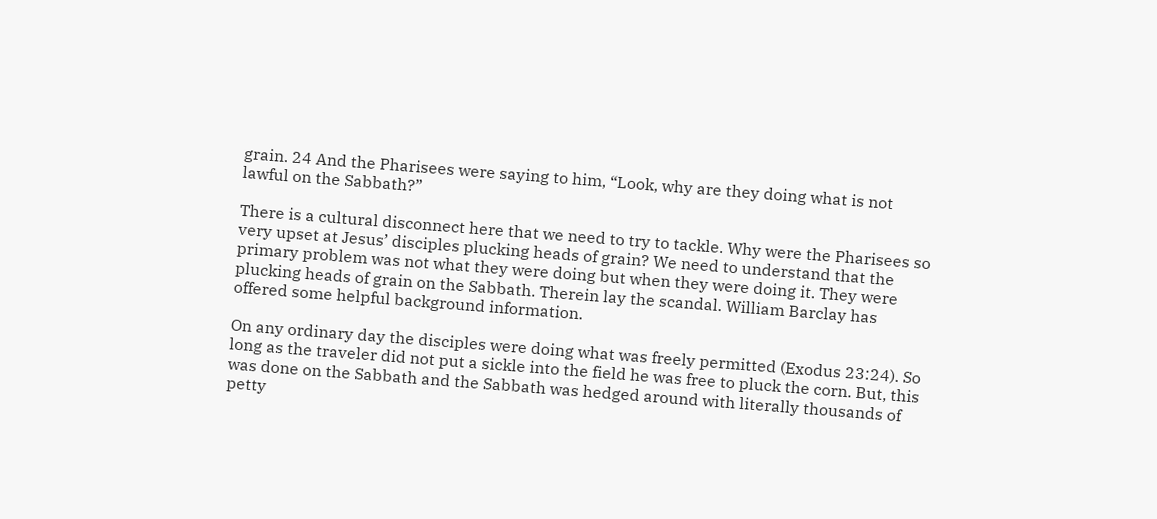grain. 24 And the Pharisees were saying to him, “Look, why are they doing what is not lawful on the Sabbath?”

There is a cultural disconnect here that we need to try to tackle. Why were the Pharisees so very upset at Jesus’ disciples plucking heads of grain? We need to understand that the primary problem was not what they were doing but when they were doing it. They were plucking heads of grain on the Sabbath. Therein lay the scandal. William Barclay has offered some helpful background information.

On any ordinary day the disciples were doing what was freely permitted (Exodus 23:24). So long as the traveler did not put a sickle into the field he was free to pluck the corn. But, this was done on the Sabbath and the Sabbath was hedged around with literally thousands of petty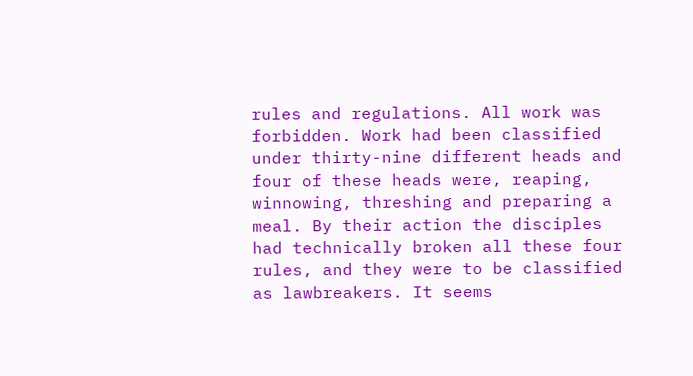rules and regulations. All work was forbidden. Work had been classified under thirty-nine different heads and four of these heads were, reaping, winnowing, threshing and preparing a meal. By their action the disciples had technically broken all these four rules, and they were to be classified as lawbreakers. It seems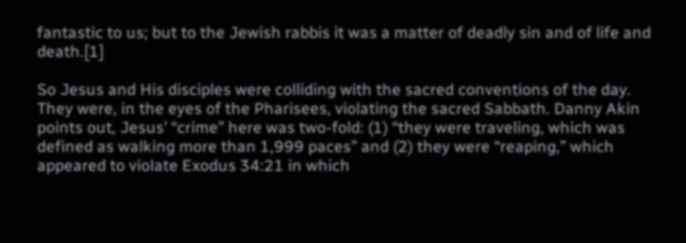fantastic to us; but to the Jewish rabbis it was a matter of deadly sin and of life and death.[1]

So Jesus and His disciples were colliding with the sacred conventions of the day. They were, in the eyes of the Pharisees, violating the sacred Sabbath. Danny Akin points out, Jesus’ “crime” here was two-fold: (1) “they were traveling, which was defined as walking more than 1,999 paces” and (2) they were “reaping,” which appeared to violate Exodus 34:21 in which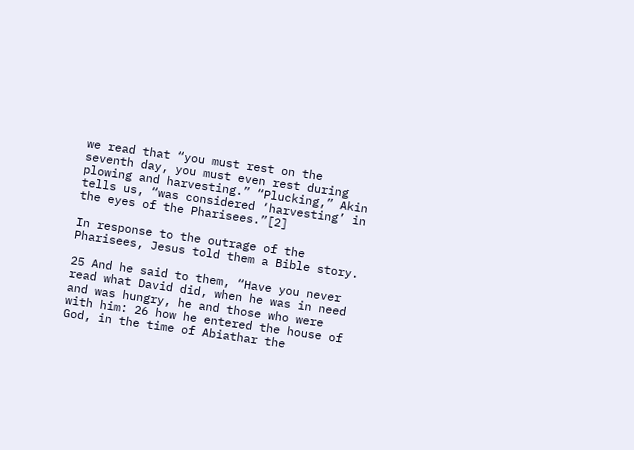we read that “you must rest on the seventh day, you must even rest during plowing and harvesting.” “Plucking,” Akin tells us, “was considered ‘harvesting’ in the eyes of the Pharisees.”[2]

In response to the outrage of the Pharisees, Jesus told them a Bible story.

25 And he said to them, “Have you never read what David did, when he was in need and was hungry, he and those who were with him: 26 how he entered the house of God, in the time of Abiathar the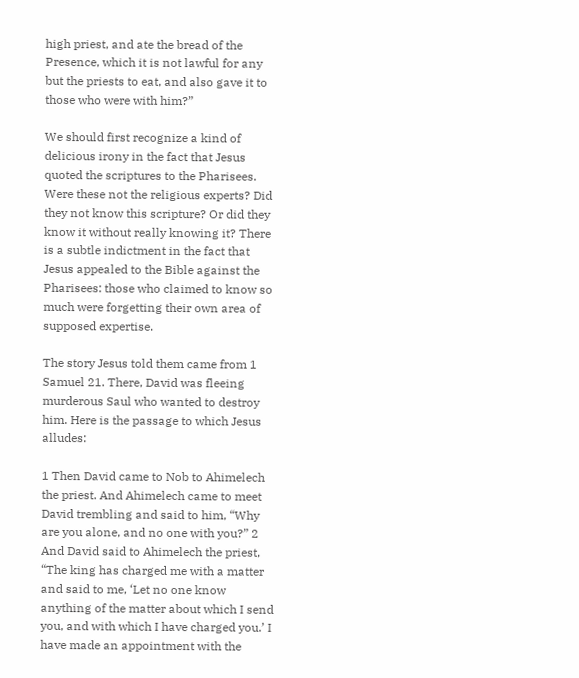high priest, and ate the bread of the Presence, which it is not lawful for any but the priests to eat, and also gave it to those who were with him?”

We should first recognize a kind of delicious irony in the fact that Jesus quoted the scriptures to the Pharisees. Were these not the religious experts? Did they not know this scripture? Or did they know it without really knowing it? There is a subtle indictment in the fact that Jesus appealed to the Bible against the Pharisees: those who claimed to know so much were forgetting their own area of supposed expertise.

The story Jesus told them came from 1 Samuel 21. There, David was fleeing murderous Saul who wanted to destroy him. Here is the passage to which Jesus alludes:

1 Then David came to Nob to Ahimelech the priest. And Ahimelech came to meet David trembling and said to him, “Why are you alone, and no one with you?” 2 And David said to Ahimelech the priest, “The king has charged me with a matter and said to me, ‘Let no one know anything of the matter about which I send you, and with which I have charged you.’ I have made an appointment with the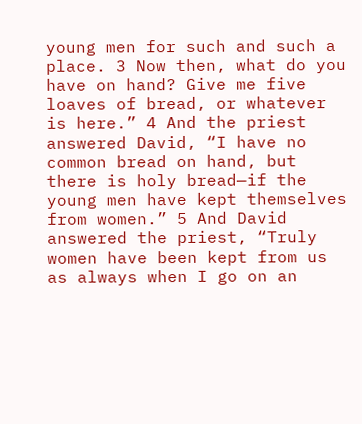young men for such and such a place. 3 Now then, what do you have on hand? Give me five loaves of bread, or whatever is here.” 4 And the priest answered David, “I have no common bread on hand, but there is holy bread—if the young men have kept themselves from women.” 5 And David answered the priest, “Truly women have been kept from us as always when I go on an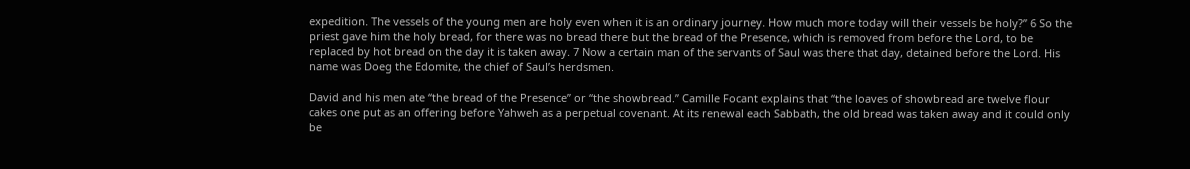expedition. The vessels of the young men are holy even when it is an ordinary journey. How much more today will their vessels be holy?” 6 So the priest gave him the holy bread, for there was no bread there but the bread of the Presence, which is removed from before the Lord, to be replaced by hot bread on the day it is taken away. 7 Now a certain man of the servants of Saul was there that day, detained before the Lord. His name was Doeg the Edomite, the chief of Saul’s herdsmen.

David and his men ate “the bread of the Presence” or “the showbread.” Camille Focant explains that “the loaves of showbread are twelve flour cakes one put as an offering before Yahweh as a perpetual covenant. At its renewal each Sabbath, the old bread was taken away and it could only be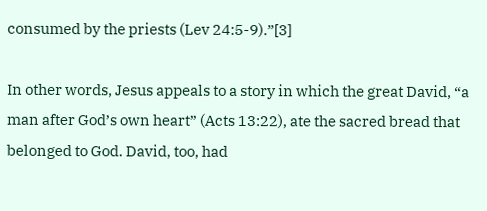consumed by the priests (Lev 24:5-9).”[3]

In other words, Jesus appeals to a story in which the great David, “a man after God’s own heart” (Acts 13:22), ate the sacred bread that belonged to God. David, too, had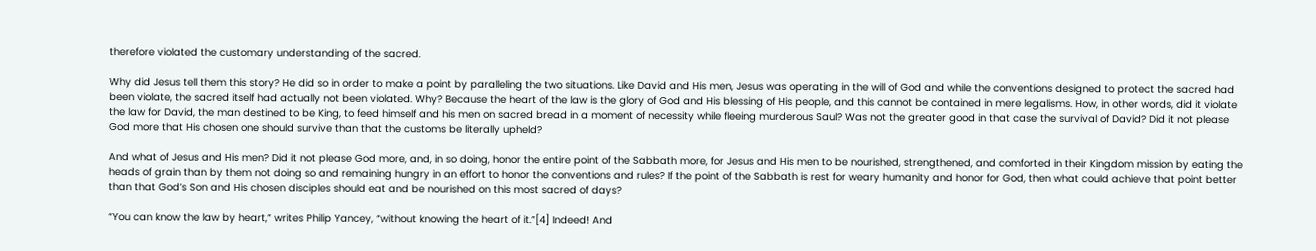therefore violated the customary understanding of the sacred.

Why did Jesus tell them this story? He did so in order to make a point by paralleling the two situations. Like David and His men, Jesus was operating in the will of God and while the conventions designed to protect the sacred had been violate, the sacred itself had actually not been violated. Why? Because the heart of the law is the glory of God and His blessing of His people, and this cannot be contained in mere legalisms. How, in other words, did it violate the law for David, the man destined to be King, to feed himself and his men on sacred bread in a moment of necessity while fleeing murderous Saul? Was not the greater good in that case the survival of David? Did it not please God more that His chosen one should survive than that the customs be literally upheld?

And what of Jesus and His men? Did it not please God more, and, in so doing, honor the entire point of the Sabbath more, for Jesus and His men to be nourished, strengthened, and comforted in their Kingdom mission by eating the heads of grain than by them not doing so and remaining hungry in an effort to honor the conventions and rules? If the point of the Sabbath is rest for weary humanity and honor for God, then what could achieve that point better than that God’s Son and His chosen disciples should eat and be nourished on this most sacred of days?

“You can know the law by heart,” writes Philip Yancey, “without knowing the heart of it.”[4] Indeed! And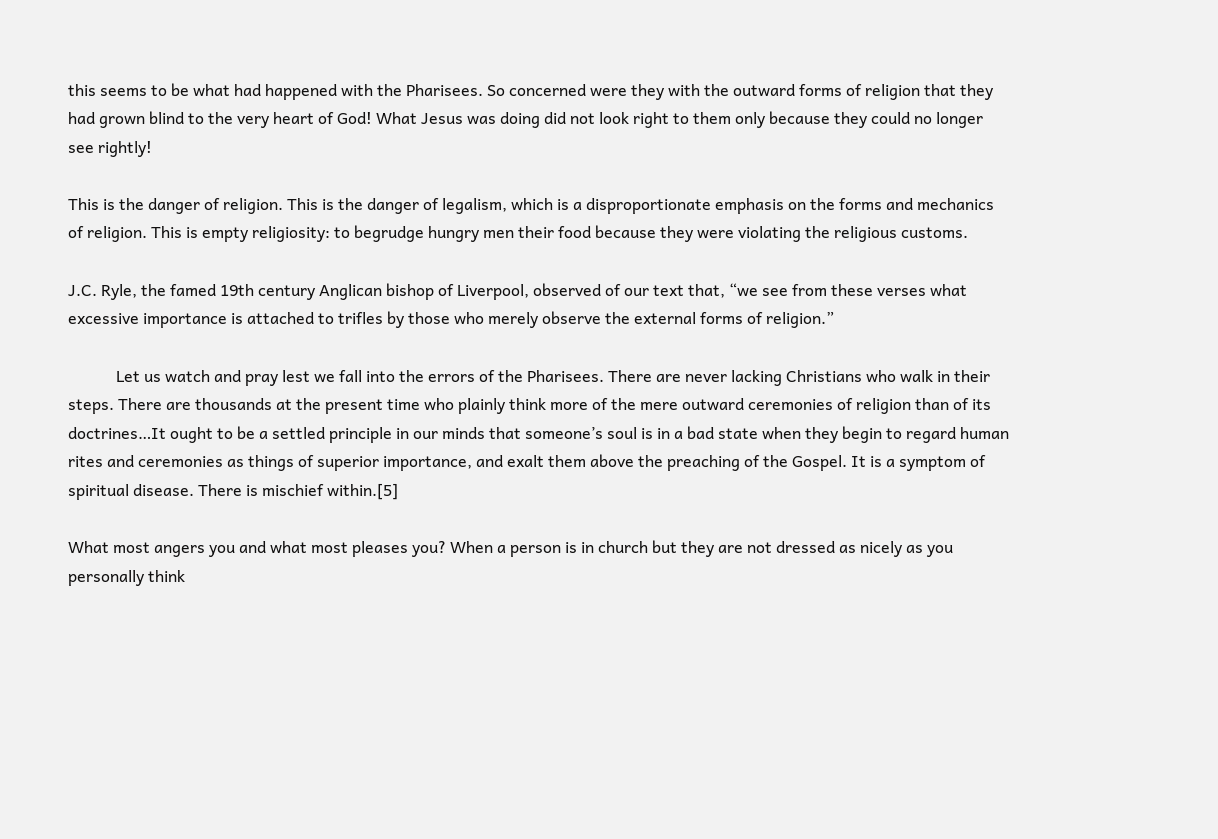this seems to be what had happened with the Pharisees. So concerned were they with the outward forms of religion that they had grown blind to the very heart of God! What Jesus was doing did not look right to them only because they could no longer see rightly!

This is the danger of religion. This is the danger of legalism, which is a disproportionate emphasis on the forms and mechanics of religion. This is empty religiosity: to begrudge hungry men their food because they were violating the religious customs.

J.C. Ryle, the famed 19th century Anglican bishop of Liverpool, observed of our text that, “we see from these verses what excessive importance is attached to trifles by those who merely observe the external forms of religion.”

            Let us watch and pray lest we fall into the errors of the Pharisees. There are never lacking Christians who walk in their steps. There are thousands at the present time who plainly think more of the mere outward ceremonies of religion than of its doctrines…It ought to be a settled principle in our minds that someone’s soul is in a bad state when they begin to regard human rites and ceremonies as things of superior importance, and exalt them above the preaching of the Gospel. It is a symptom of spiritual disease. There is mischief within.[5]

What most angers you and what most pleases you? When a person is in church but they are not dressed as nicely as you personally think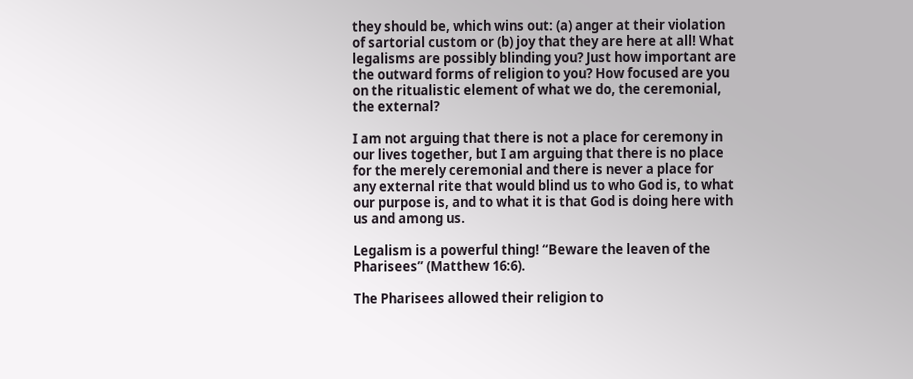they should be, which wins out: (a) anger at their violation of sartorial custom or (b) joy that they are here at all! What legalisms are possibly blinding you? Just how important are the outward forms of religion to you? How focused are you on the ritualistic element of what we do, the ceremonial, the external?

I am not arguing that there is not a place for ceremony in our lives together, but I am arguing that there is no place for the merely ceremonial and there is never a place for any external rite that would blind us to who God is, to what our purpose is, and to what it is that God is doing here with us and among us.

Legalism is a powerful thing! “Beware the leaven of the Pharisees” (Matthew 16:6).

The Pharisees allowed their religion to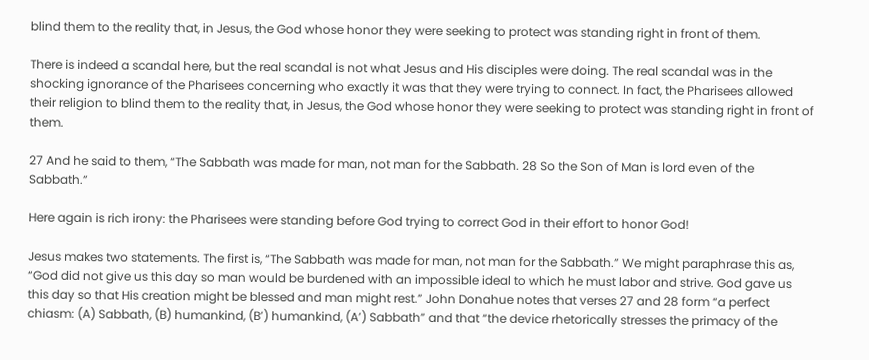blind them to the reality that, in Jesus, the God whose honor they were seeking to protect was standing right in front of them.

There is indeed a scandal here, but the real scandal is not what Jesus and His disciples were doing. The real scandal was in the shocking ignorance of the Pharisees concerning who exactly it was that they were trying to connect. In fact, the Pharisees allowed their religion to blind them to the reality that, in Jesus, the God whose honor they were seeking to protect was standing right in front of them.

27 And he said to them, “The Sabbath was made for man, not man for the Sabbath. 28 So the Son of Man is lord even of the Sabbath.”

Here again is rich irony: the Pharisees were standing before God trying to correct God in their effort to honor God!

Jesus makes two statements. The first is, “The Sabbath was made for man, not man for the Sabbath.” We might paraphrase this as, “God did not give us this day so man would be burdened with an impossible ideal to which he must labor and strive. God gave us this day so that His creation might be blessed and man might rest.” John Donahue notes that verses 27 and 28 form “a perfect chiasm: (A) Sabbath, (B) humankind, (B’) humankind, (A’) Sabbath” and that “the device rhetorically stresses the primacy of the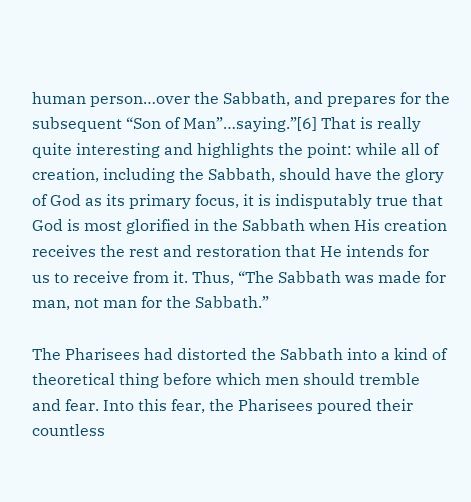human person…over the Sabbath, and prepares for the subsequent “Son of Man”…saying.”[6] That is really quite interesting and highlights the point: while all of creation, including the Sabbath, should have the glory of God as its primary focus, it is indisputably true that God is most glorified in the Sabbath when His creation receives the rest and restoration that He intends for us to receive from it. Thus, “The Sabbath was made for man, not man for the Sabbath.”

The Pharisees had distorted the Sabbath into a kind of theoretical thing before which men should tremble and fear. Into this fear, the Pharisees poured their countless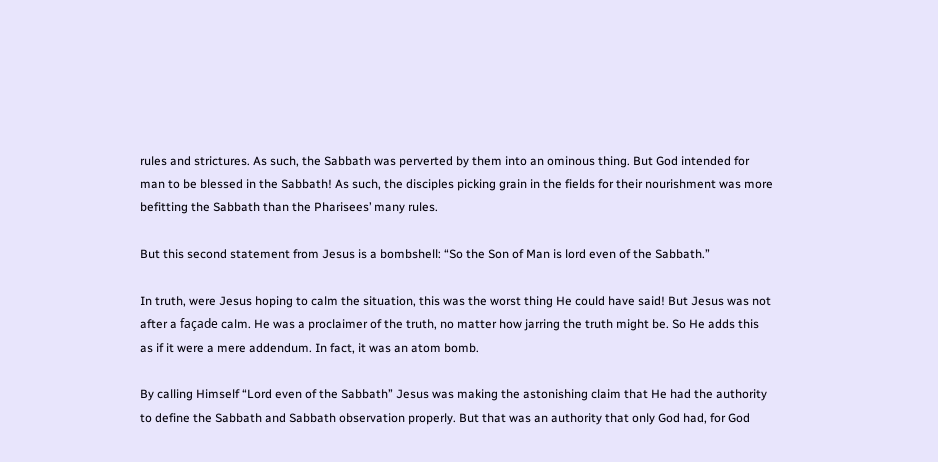rules and strictures. As such, the Sabbath was perverted by them into an ominous thing. But God intended for man to be blessed in the Sabbath! As such, the disciples picking grain in the fields for their nourishment was more befitting the Sabbath than the Pharisees’ many rules.

But this second statement from Jesus is a bombshell: “So the Son of Man is lord even of the Sabbath.”

In truth, were Jesus hoping to calm the situation, this was the worst thing He could have said! But Jesus was not after a façade calm. He was a proclaimer of the truth, no matter how jarring the truth might be. So He adds this as if it were a mere addendum. In fact, it was an atom bomb.

By calling Himself “Lord even of the Sabbath” Jesus was making the astonishing claim that He had the authority to define the Sabbath and Sabbath observation properly. But that was an authority that only God had, for God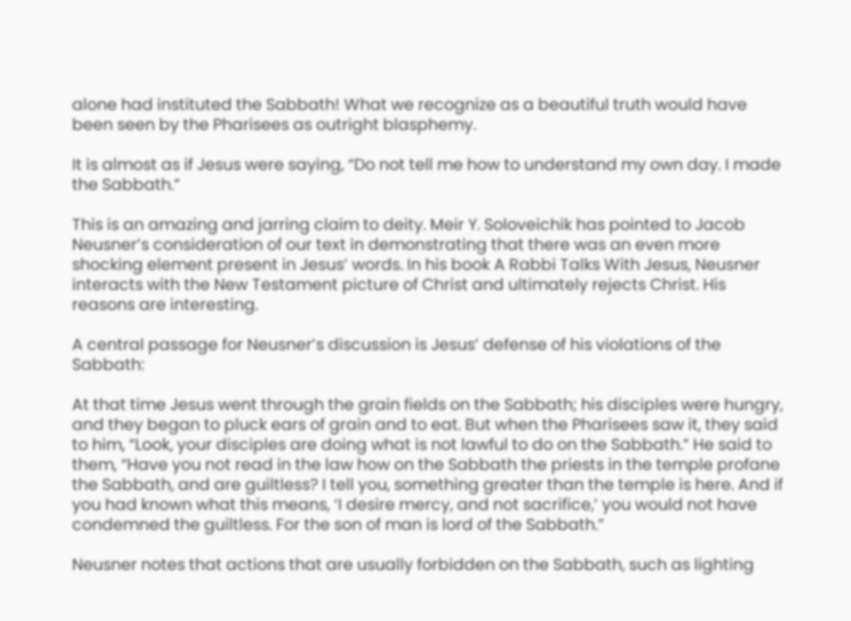alone had instituted the Sabbath! What we recognize as a beautiful truth would have been seen by the Pharisees as outright blasphemy.

It is almost as if Jesus were saying, “Do not tell me how to understand my own day. I made the Sabbath.”

This is an amazing and jarring claim to deity. Meir Y. Soloveichik has pointed to Jacob Neusner’s consideration of our text in demonstrating that there was an even more shocking element present in Jesus’ words. In his book A Rabbi Talks With Jesus, Neusner interacts with the New Testament picture of Christ and ultimately rejects Christ. His reasons are interesting.

A central passage for Neusner’s discussion is Jesus’ defense of his violations of the Sabbath:

At that time Jesus went through the grain fields on the Sabbath; his disciples were hungry, and they began to pluck ears of grain and to eat. But when the Pharisees saw it, they said to him, “Look, your disciples are doing what is not lawful to do on the Sabbath.” He said to them, “Have you not read in the law how on the Sabbath the priests in the temple profane the Sabbath, and are guiltless? I tell you, something greater than the temple is here. And if you had known what this means, ‘I desire mercy, and not sacrifice,’ you would not have condemned the guiltless. For the son of man is lord of the Sabbath.”

Neusner notes that actions that are usually forbidden on the Sabbath, such as lighting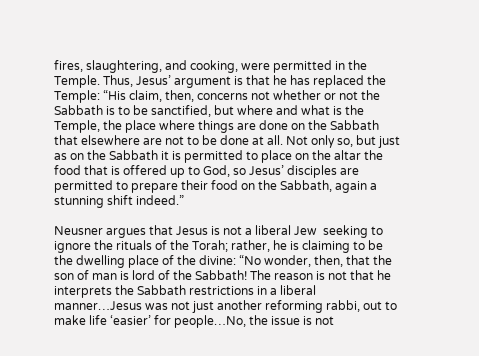fires, slaughtering, and cooking, were permitted in the Temple. Thus, Jesus’ argument is that he has replaced the Temple: “His claim, then, concerns not whether or not the Sabbath is to be sanctified, but where and what is the Temple, the place where things are done on the Sabbath that elsewhere are not to be done at all. Not only so, but just as on the Sabbath it is permitted to place on the altar the food that is offered up to God, so Jesus’ disciples are permitted to prepare their food on the Sabbath, again a stunning shift indeed.”

Neusner argues that Jesus is not a liberal Jew  seeking to ignore the rituals of the Torah; rather, he is claiming to be the dwelling place of the divine: “No wonder, then, that the son of man is lord of the Sabbath! The reason is not that he interprets the Sabbath restrictions in a liberal manner…Jesus was not just another reforming rabbi, out to make life ‘easier’ for people…No, the issue is not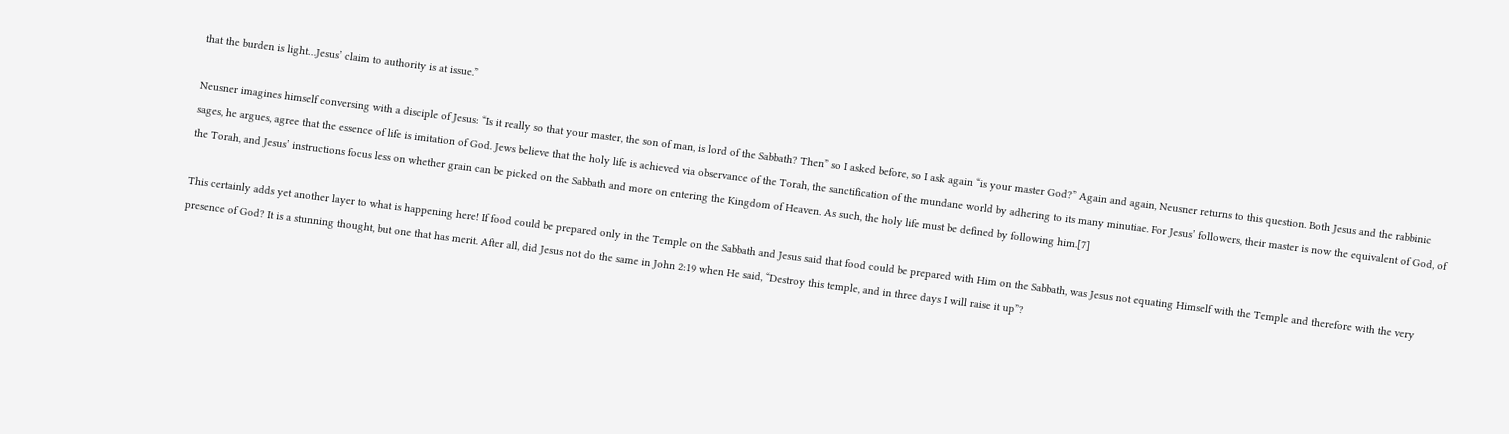that the burden is light…Jesus’ claim to authority is at issue.”

Neusner imagines himself conversing with a disciple of Jesus: “Is it really so that your master, the son of man, is lord of the Sabbath? Then” so I asked before, so I ask again “is your master God?” Again and again, Neusner returns to this question. Both Jesus and the rabbinic sages, he argues, agree that the essence of life is imitation of God. Jews believe that the holy life is achieved via observance of the Torah, the sanctification of the mundane world by adhering to its many minutiae. For Jesus’ followers, their master is now the equivalent of God, of the Torah, and Jesus’ instructions focus less on whether grain can be picked on the Sabbath and more on entering the Kingdom of Heaven. As such, the holy life must be defined by following him.[7]

This certainly adds yet another layer to what is happening here! If food could be prepared only in the Temple on the Sabbath and Jesus said that food could be prepared with Him on the Sabbath, was Jesus not equating Himself with the Temple and therefore with the very presence of God? It is a stunning thought, but one that has merit. After all, did Jesus not do the same in John 2:19 when He said, “Destroy this temple, and in three days I will raise it up”?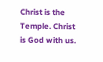Christ is the Temple. Christ is God with us.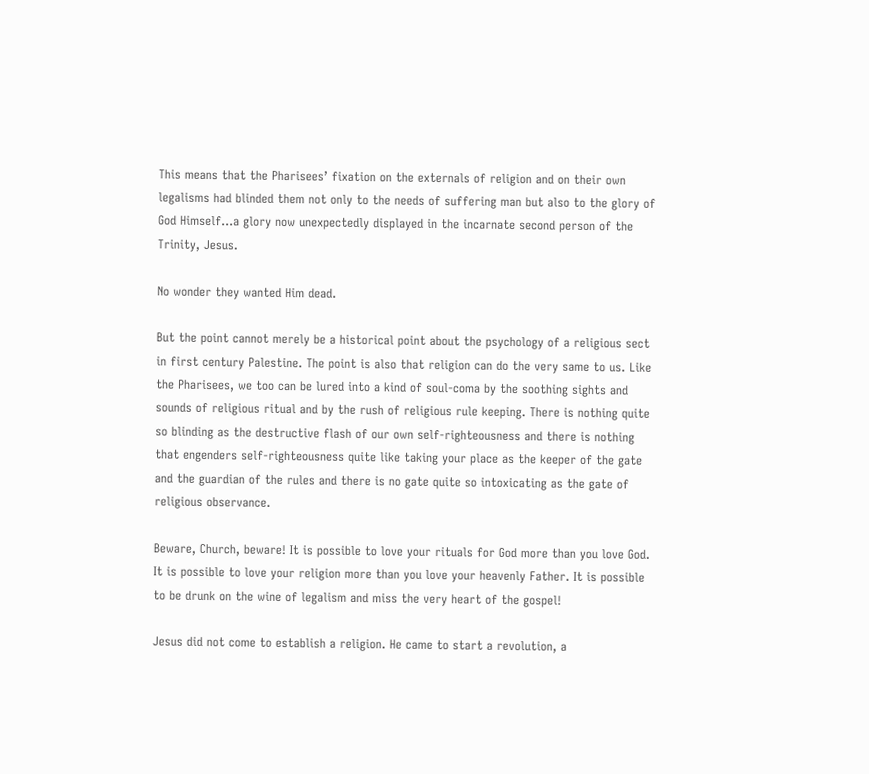This means that the Pharisees’ fixation on the externals of religion and on their own legalisms had blinded them not only to the needs of suffering man but also to the glory of God Himself…a glory now unexpectedly displayed in the incarnate second person of the Trinity, Jesus.

No wonder they wanted Him dead.

But the point cannot merely be a historical point about the psychology of a religious sect in first century Palestine. The point is also that religion can do the very same to us. Like the Pharisees, we too can be lured into a kind of soul-coma by the soothing sights and sounds of religious ritual and by the rush of religious rule keeping. There is nothing quite so blinding as the destructive flash of our own self-righteousness and there is nothing that engenders self-righteousness quite like taking your place as the keeper of the gate and the guardian of the rules and there is no gate quite so intoxicating as the gate of religious observance.

Beware, Church, beware! It is possible to love your rituals for God more than you love God. It is possible to love your religion more than you love your heavenly Father. It is possible to be drunk on the wine of legalism and miss the very heart of the gospel!

Jesus did not come to establish a religion. He came to start a revolution, a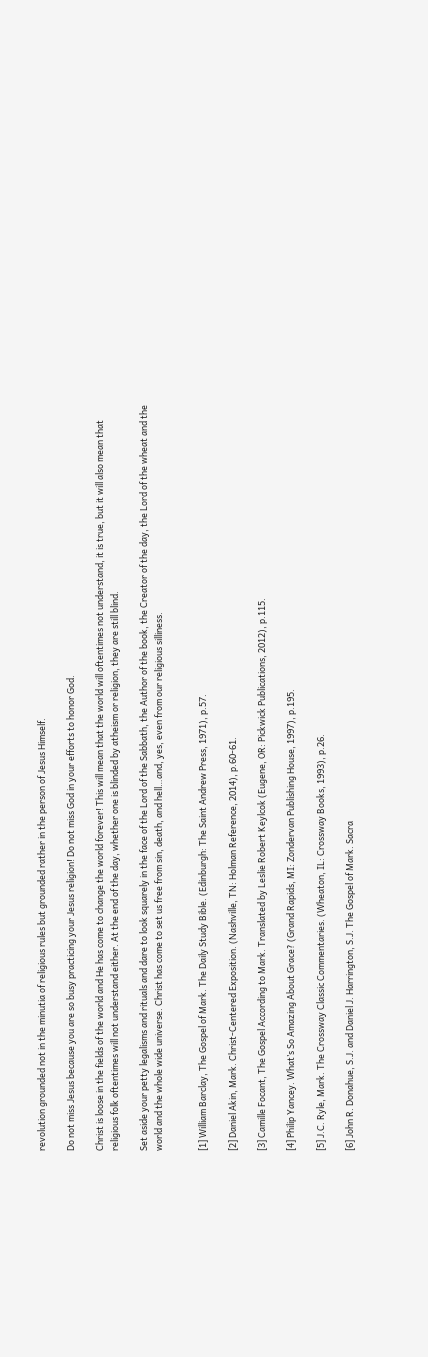revolution grounded not in the minutia of religious rules but grounded rather in the person of Jesus Himself.

Do not miss Jesus because you are so busy practicing your Jesus religion! Do not miss God in your efforts to honor God.

Christ is loose in the fields of the world and He has come to change the world forever! This will mean that the world will oftentimes not understand, it is true, but it will also mean that religious folk oftentimes will not understand either. At the end of the day, whether one is blinded by atheism or religion, they are still blind.

Set aside your petty legalisms and rituals and dare to look squarely in the face of the Lord of the Sabbath, the Author of the book, the Creator of the day, the Lord of the wheat and the world and the whole wide universe. Christ has come to set us free from sin, death, and hell…and, yes, even from our religious silliness.


[1] William Barclay, The Gospel of Mark. The Daily Study Bible. (Edinburgh: The Saint Andrew Press, 1971), p.57.

[2] Daniel Akin, Mark. Christ-Centered Exposition. (Nashville, TN: Holman Reference, 2014), p.60-61.

[3] Camille Focant, The Gospel According to Mark. Translated by Leslie Robert Keylcok (Eugene, OR: Pickwick Publications, 2012), p.115.

[4] Philip Yancey. What’s So Amazing About Grace? (Grand Rapids, MI: Zondervan Publishing House, 1997), p.195.

[5] J.C. Ryle, Mark. The Crossway Classic Commentaries. (Wheaton, IL: Crossway Books, 1993), p.26.

[6] John R. Donahue, S.J. and Daniel J. Harrington, S.J. The Gospel of Mark. Sacra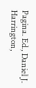Pagina. Ed., Daniel J. Harrington,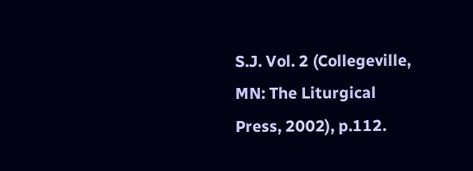S.J. Vol. 2 (Collegeville, MN: The Liturgical Press, 2002), p.112.